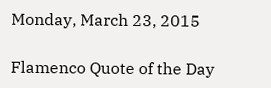Monday, March 23, 2015

Flamenco Quote of the Day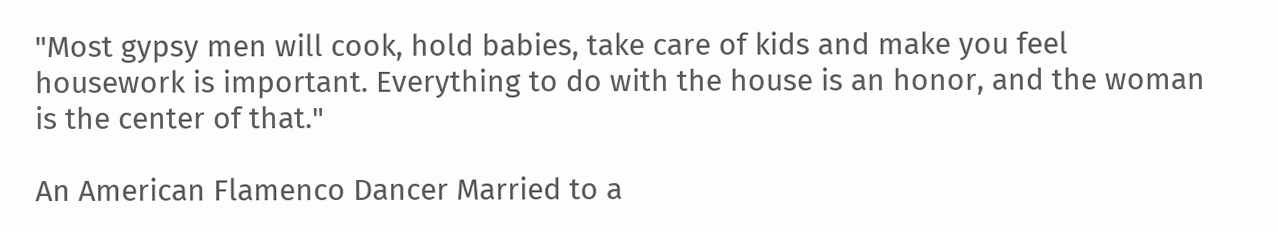"Most gypsy men will cook, hold babies, take care of kids and make you feel housework is important. Everything to do with the house is an honor, and the woman is the center of that."

An American Flamenco Dancer Married to a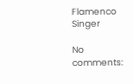Flamenco Singer

No comments: